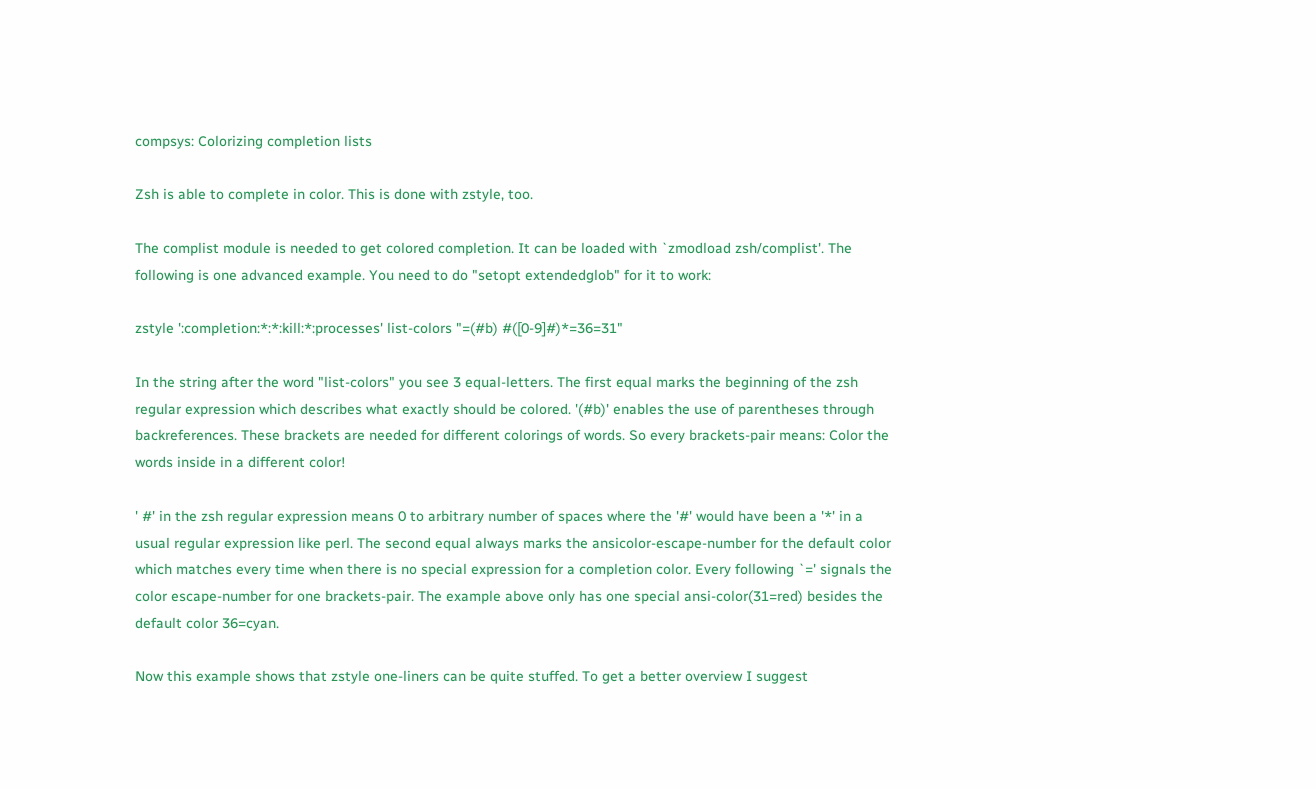compsys: Colorizing completion lists

Zsh is able to complete in color. This is done with zstyle, too.

The complist module is needed to get colored completion. It can be loaded with `zmodload zsh/complist'. The following is one advanced example. You need to do "setopt extendedglob" for it to work:

zstyle ':completion:*:*:kill:*:processes' list-colors "=(#b) #([0-9]#)*=36=31"

In the string after the word "list-colors" you see 3 equal-letters. The first equal marks the beginning of the zsh regular expression which describes what exactly should be colored. '(#b)' enables the use of parentheses through backreferences. These brackets are needed for different colorings of words. So every brackets-pair means: Color the words inside in a different color!

' #' in the zsh regular expression means 0 to arbitrary number of spaces where the '#' would have been a '*' in a usual regular expression like perl. The second equal always marks the ansicolor-escape-number for the default color which matches every time when there is no special expression for a completion color. Every following `=' signals the color escape-number for one brackets-pair. The example above only has one special ansi-color(31=red) besides the default color 36=cyan.

Now this example shows that zstyle one-liners can be quite stuffed. To get a better overview I suggest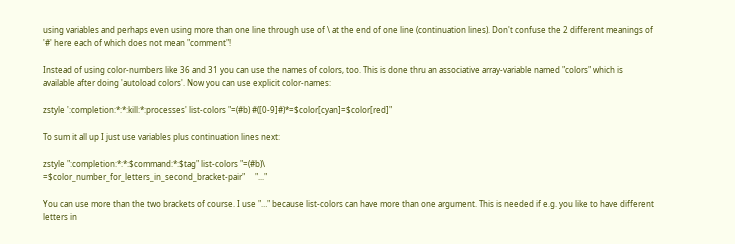using variables and perhaps even using more than one line through use of \ at the end of one line (continuation lines). Don't confuse the 2 different meanings of '#' here each of which does not mean "comment"!

Instead of using color-numbers like 36 and 31 you can use the names of colors, too. This is done thru an associative array-variable named "colors" which is available after doing 'autoload colors'. Now you can use explicit color-names:

zstyle ':completion:*:*:kill:*:processes' list-colors "=(#b) #([0-9]#)*=$color[cyan]=$color[red]"

To sum it all up I just use variables plus continuation lines next:

zstyle ":completion:*:*:$command:*:$tag" list-colors "=(#b)\
=$color_number_for_letters_in_second_bracket-pair"     "..."

You can use more than the two brackets of course. I use "…" because list-colors can have more than one argument. This is needed if e.g. you like to have different letters in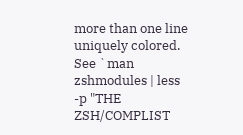more than one line uniquely colored. See `man zshmodules | less -p "THE ZSH/COMPLIST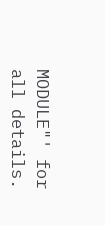MODULE"' for all details.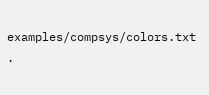examples/compsys/colors.txt ·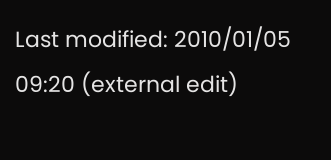Last modified: 2010/01/05 09:20 (external edit)